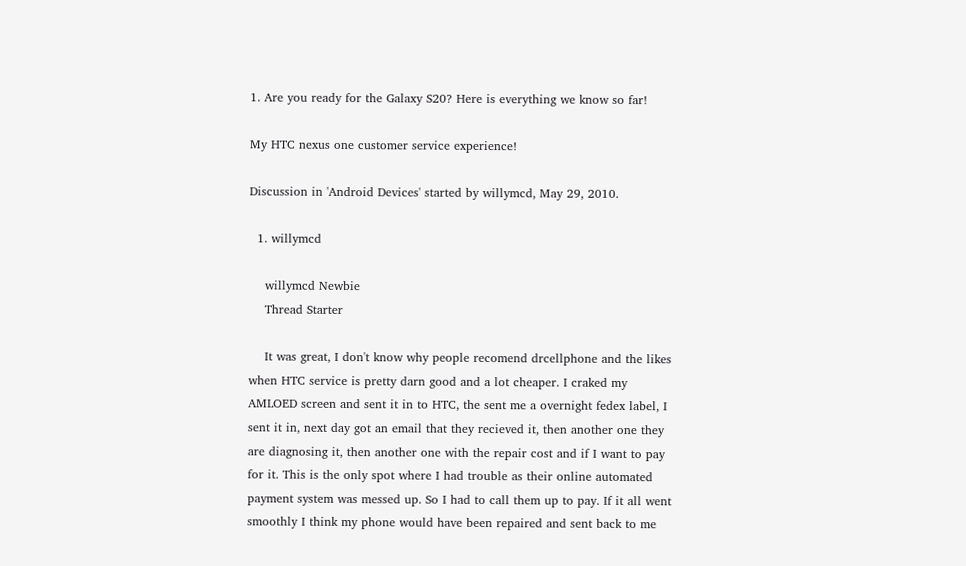1. Are you ready for the Galaxy S20? Here is everything we know so far!

My HTC nexus one customer service experience!

Discussion in 'Android Devices' started by willymcd, May 29, 2010.

  1. willymcd

    willymcd Newbie
    Thread Starter

    It was great, I don't know why people recomend drcellphone and the likes when HTC service is pretty darn good and a lot cheaper. I craked my AMLOED screen and sent it in to HTC, the sent me a overnight fedex label, I sent it in, next day got an email that they recieved it, then another one they are diagnosing it, then another one with the repair cost and if I want to pay for it. This is the only spot where I had trouble as their online automated payment system was messed up. So I had to call them up to pay. If it all went smoothly I think my phone would have been repaired and sent back to me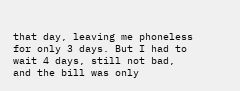that day, leaving me phoneless for only 3 days. But I had to wait 4 days, still not bad, and the bill was only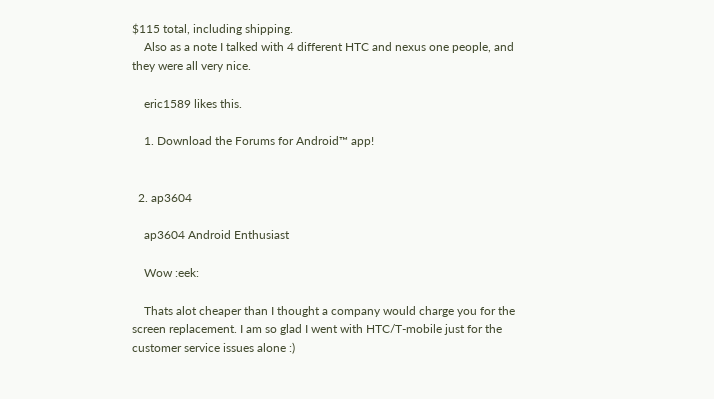$115 total, including shipping.
    Also as a note I talked with 4 different HTC and nexus one people, and they were all very nice.

    eric1589 likes this.

    1. Download the Forums for Android™ app!


  2. ap3604

    ap3604 Android Enthusiast

    Wow :eek:

    Thats alot cheaper than I thought a company would charge you for the screen replacement. I am so glad I went with HTC/T-mobile just for the customer service issues alone :)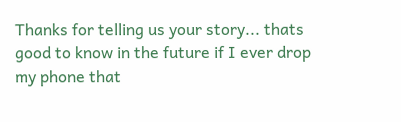Thanks for telling us your story... thats good to know in the future if I ever drop my phone that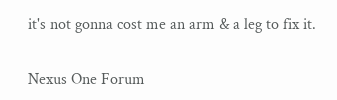it's not gonna cost me an arm & a leg to fix it.

Nexus One Forum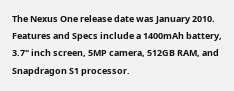The Nexus One release date was January 2010. Features and Specs include a 1400mAh battery, 3.7" inch screen, 5MP camera, 512GB RAM, and Snapdragon S1 processor.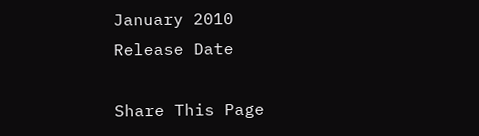January 2010
Release Date

Share This Page